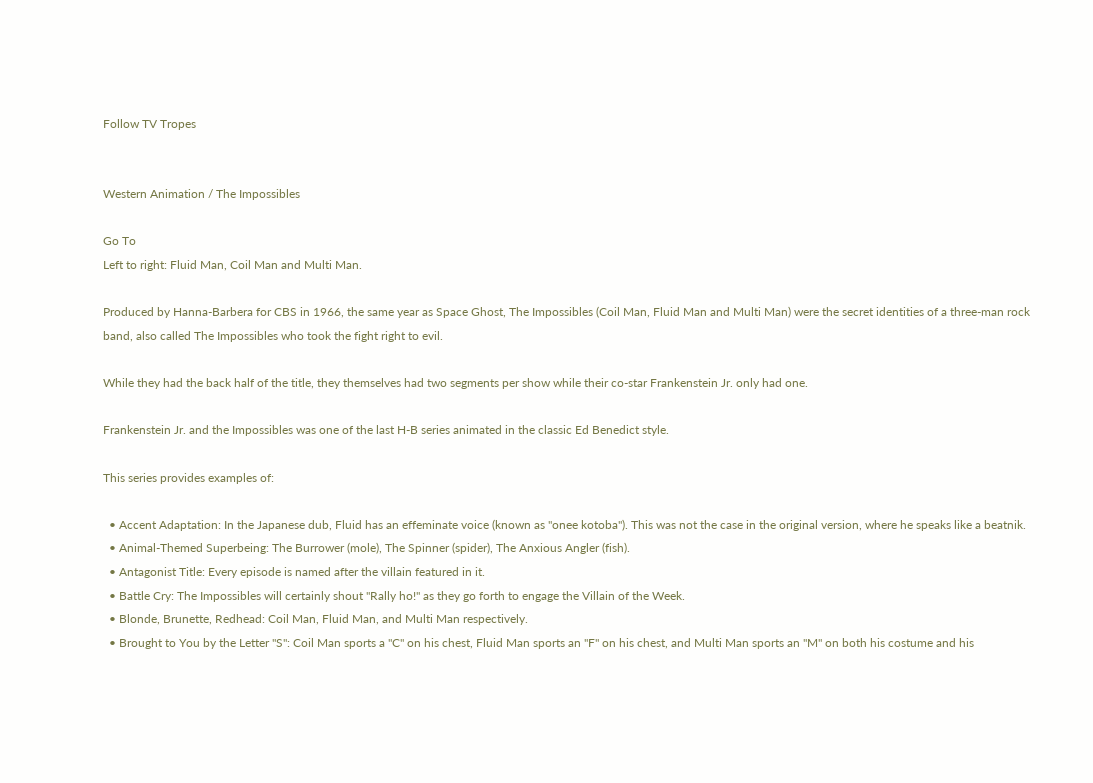Follow TV Tropes


Western Animation / The Impossibles

Go To
Left to right: Fluid Man, Coil Man and Multi Man.

Produced by Hanna-Barbera for CBS in 1966, the same year as Space Ghost, The Impossibles (Coil Man, Fluid Man and Multi Man) were the secret identities of a three-man rock band, also called The Impossibles who took the fight right to evil.

While they had the back half of the title, they themselves had two segments per show while their co-star Frankenstein Jr. only had one.

Frankenstein Jr. and the Impossibles was one of the last H-B series animated in the classic Ed Benedict style.

This series provides examples of:

  • Accent Adaptation: In the Japanese dub, Fluid has an effeminate voice (known as "onee kotoba"). This was not the case in the original version, where he speaks like a beatnik.
  • Animal-Themed Superbeing: The Burrower (mole), The Spinner (spider), The Anxious Angler (fish).
  • Antagonist Title: Every episode is named after the villain featured in it.
  • Battle Cry: The Impossibles will certainly shout "Rally ho!" as they go forth to engage the Villain of the Week.
  • Blonde, Brunette, Redhead: Coil Man, Fluid Man, and Multi Man respectively.
  • Brought to You by the Letter "S": Coil Man sports a "C" on his chest, Fluid Man sports an "F" on his chest, and Multi Man sports an "M" on both his costume and his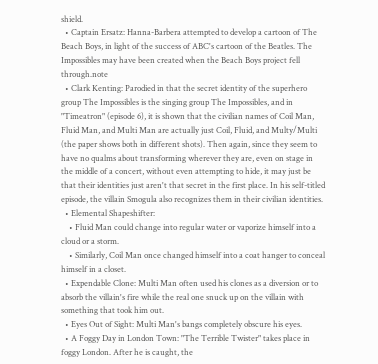shield.
  • Captain Ersatz: Hanna-Barbera attempted to develop a cartoon of The Beach Boys, in light of the success of ABC's cartoon of the Beatles. The Impossibles may have been created when the Beach Boys project fell through.note
  • Clark Kenting: Parodied in that the secret identity of the superhero group The Impossibles is the singing group The Impossibles, and in "Timeatron" (episode 6), it is shown that the civilian names of Coil Man, Fluid Man, and Multi Man are actually just Coil, Fluid, and Multy/Multi (the paper shows both in different shots). Then again, since they seem to have no qualms about transforming wherever they are, even on stage in the middle of a concert, without even attempting to hide, it may just be that their identities just aren't that secret in the first place. In his self-titled episode, the villain Smogula also recognizes them in their civilian identities.
  • Elemental Shapeshifter:
    • Fluid Man could change into regular water or vaporize himself into a cloud or a storm.
    • Similarly, Coil Man once changed himself into a coat hanger to conceal himself in a closet.
  • Expendable Clone: Multi Man often used his clones as a diversion or to absorb the villain's fire while the real one snuck up on the villain with something that took him out.
  • Eyes Out of Sight: Multi Man's bangs completely obscure his eyes.
  • A Foggy Day in London Town: "The Terrible Twister" takes place in foggy London. After he is caught, the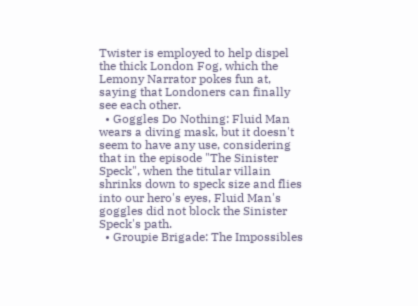Twister is employed to help dispel the thick London Fog, which the Lemony Narrator pokes fun at, saying that Londoners can finally see each other.
  • Goggles Do Nothing: Fluid Man wears a diving mask, but it doesn't seem to have any use, considering that in the episode "The Sinister Speck", when the titular villain shrinks down to speck size and flies into our hero's eyes, Fluid Man's goggles did not block the Sinister Speck's path.
  • Groupie Brigade: The Impossibles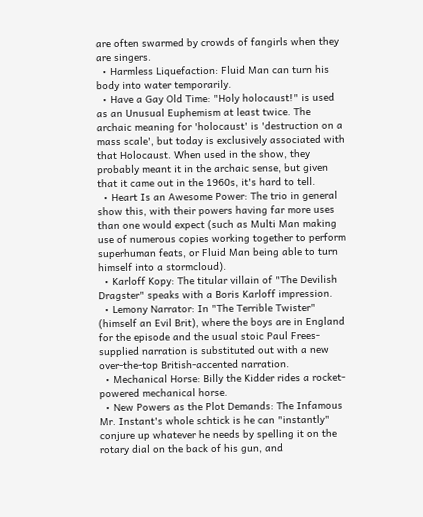are often swarmed by crowds of fangirls when they are singers.
  • Harmless Liquefaction: Fluid Man can turn his body into water temporarily.
  • Have a Gay Old Time: "Holy holocaust!" is used as an Unusual Euphemism at least twice. The archaic meaning for 'holocaust' is 'destruction on a mass scale', but today is exclusively associated with that Holocaust. When used in the show, they probably meant it in the archaic sense, but given that it came out in the 1960s, it's hard to tell.
  • Heart Is an Awesome Power: The trio in general show this, with their powers having far more uses than one would expect (such as Multi Man making use of numerous copies working together to perform superhuman feats, or Fluid Man being able to turn himself into a stormcloud).
  • Karloff Kopy: The titular villain of "The Devilish Dragster" speaks with a Boris Karloff impression.
  • Lemony Narrator: In "The Terrible Twister" (himself an Evil Brit), where the boys are in England for the episode and the usual stoic Paul Frees-supplied narration is substituted out with a new over-the-top British-accented narration.
  • Mechanical Horse: Billy the Kidder rides a rocket-powered mechanical horse.
  • New Powers as the Plot Demands: The Infamous Mr. Instant's whole schtick is he can "instantly" conjure up whatever he needs by spelling it on the rotary dial on the back of his gun, and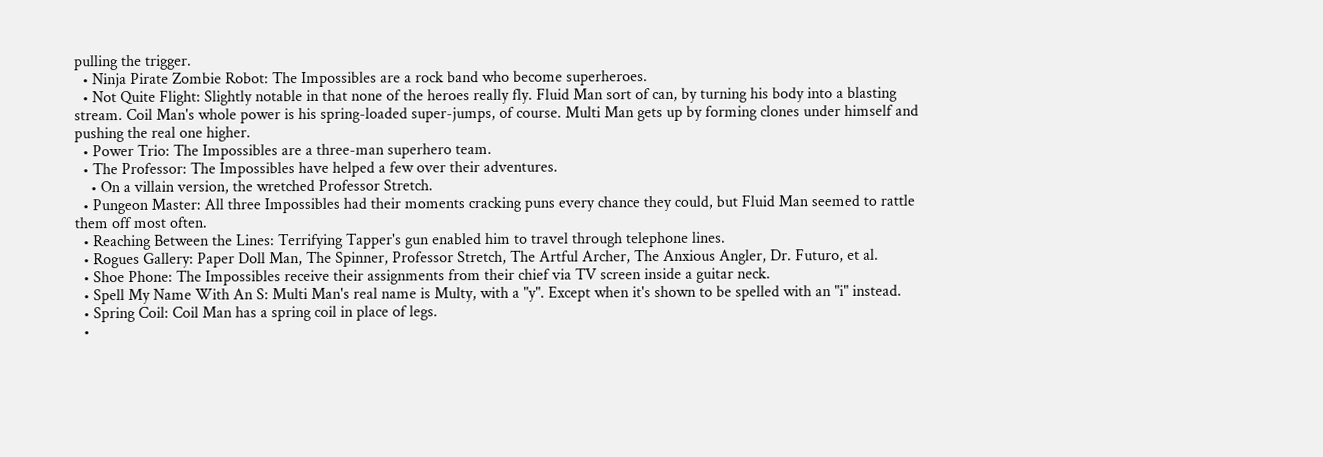pulling the trigger.
  • Ninja Pirate Zombie Robot: The Impossibles are a rock band who become superheroes.
  • Not Quite Flight: Slightly notable in that none of the heroes really fly. Fluid Man sort of can, by turning his body into a blasting stream. Coil Man's whole power is his spring-loaded super-jumps, of course. Multi Man gets up by forming clones under himself and pushing the real one higher.
  • Power Trio: The Impossibles are a three-man superhero team.
  • The Professor: The Impossibles have helped a few over their adventures.
    • On a villain version, the wretched Professor Stretch.
  • Pungeon Master: All three Impossibles had their moments cracking puns every chance they could, but Fluid Man seemed to rattle them off most often.
  • Reaching Between the Lines: Terrifying Tapper's gun enabled him to travel through telephone lines.
  • Rogues Gallery: Paper Doll Man, The Spinner, Professor Stretch, The Artful Archer, The Anxious Angler, Dr. Futuro, et al.
  • Shoe Phone: The Impossibles receive their assignments from their chief via TV screen inside a guitar neck.
  • Spell My Name With An S: Multi Man's real name is Multy, with a "y". Except when it's shown to be spelled with an "i" instead.
  • Spring Coil: Coil Man has a spring coil in place of legs.
  •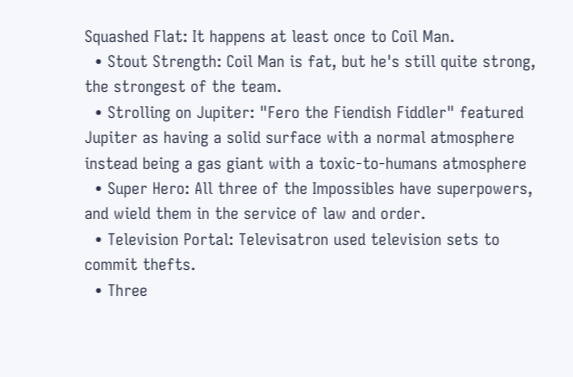Squashed Flat: It happens at least once to Coil Man.
  • Stout Strength: Coil Man is fat, but he's still quite strong, the strongest of the team.
  • Strolling on Jupiter: "Fero the Fiendish Fiddler" featured Jupiter as having a solid surface with a normal atmosphere instead being a gas giant with a toxic-to-humans atmosphere
  • Super Hero: All three of the Impossibles have superpowers, and wield them in the service of law and order.
  • Television Portal: Televisatron used television sets to commit thefts.
  • Three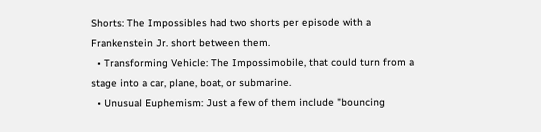Shorts: The Impossibles had two shorts per episode with a Frankenstein Jr. short between them.
  • Transforming Vehicle: The Impossimobile, that could turn from a stage into a car, plane, boat, or submarine.
  • Unusual Euphemism: Just a few of them include "bouncing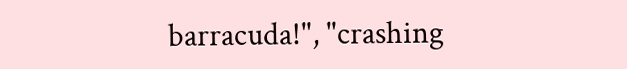barracuda!", "crashing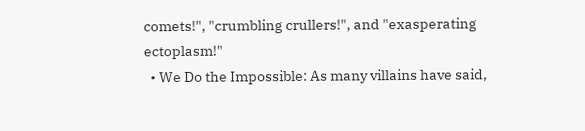comets!", "crumbling crullers!", and "exasperating ectoplasm!"
  • We Do the Impossible: As many villains have said,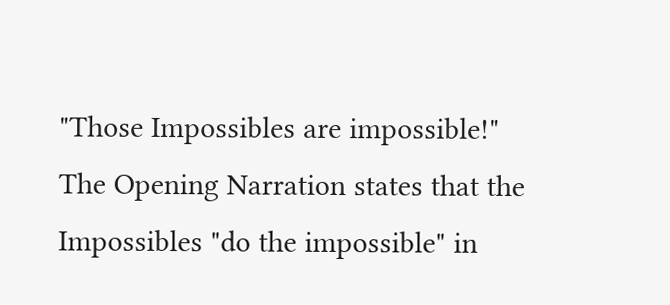"Those Impossibles are impossible!" The Opening Narration states that the Impossibles "do the impossible" in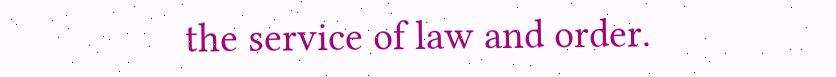the service of law and order.